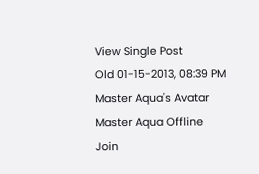View Single Post
Old 01-15-2013, 08:39 PM
Master Aqua's Avatar
Master Aqua Offline
Join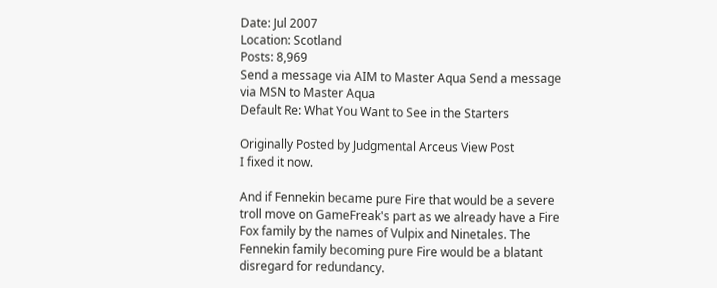Date: Jul 2007
Location: Scotland
Posts: 8,969
Send a message via AIM to Master Aqua Send a message via MSN to Master Aqua
Default Re: What You Want to See in the Starters

Originally Posted by Judgmental Arceus View Post
I fixed it now.

And if Fennekin became pure Fire that would be a severe troll move on GameFreak's part as we already have a Fire Fox family by the names of Vulpix and Ninetales. The Fennekin family becoming pure Fire would be a blatant disregard for redundancy.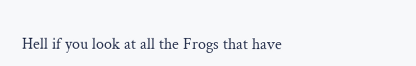Hell if you look at all the Frogs that have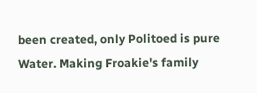been created, only Politoed is pure Water. Making Froakie's family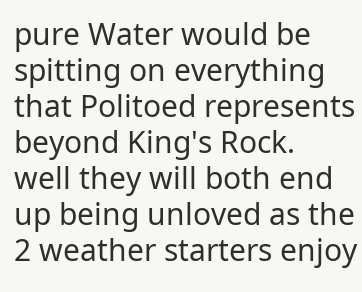pure Water would be spitting on everything that Politoed represents beyond King's Rock.
well they will both end up being unloved as the 2 weather starters enjoy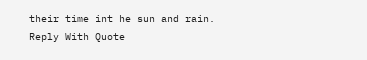their time int he sun and rain.
Reply With Quote